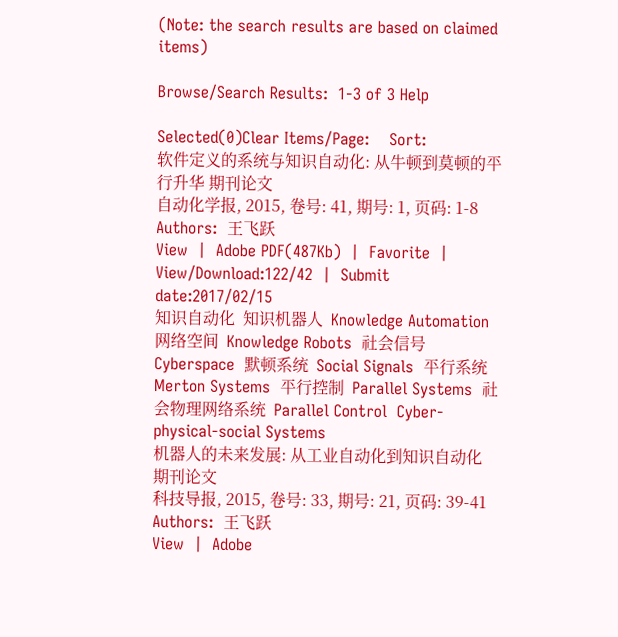(Note: the search results are based on claimed items)

Browse/Search Results:  1-3 of 3 Help

Selected(0)Clear Items/Page:    Sort:
软件定义的系统与知识自动化: 从牛顿到莫顿的平行升华 期刊论文
自动化学报, 2015, 卷号: 41, 期号: 1, 页码: 1-8
Authors:  王飞跃
View  |  Adobe PDF(487Kb)  |  Favorite  |  View/Download:122/42  |  Submit date:2017/02/15
知识自动化  知识机器人  Knowledge Automation  网络空间  Knowledge Robots  社会信号  Cyberspace  默顿系统  Social Signals  平行系统  Merton Systems  平行控制  Parallel Systems  社会物理网络系统  Parallel Control  Cyber-physical-social Systems
机器人的未来发展: 从工业自动化到知识自动化 期刊论文
科技导报, 2015, 卷号: 33, 期号: 21, 页码: 39-41
Authors:  王飞跃
View  |  Adobe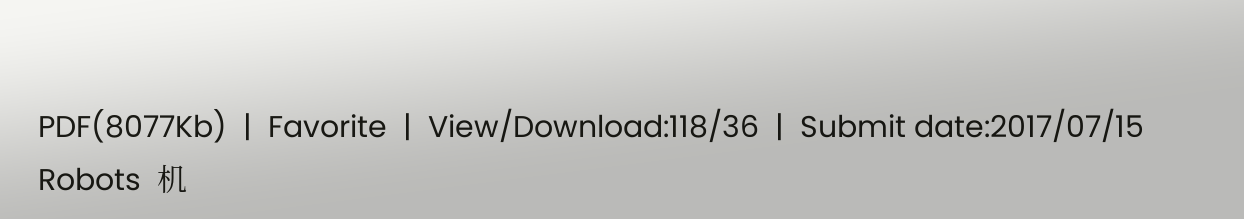PDF(8077Kb)  |  Favorite  |  View/Download:118/36  |  Submit date:2017/07/15
Robots  机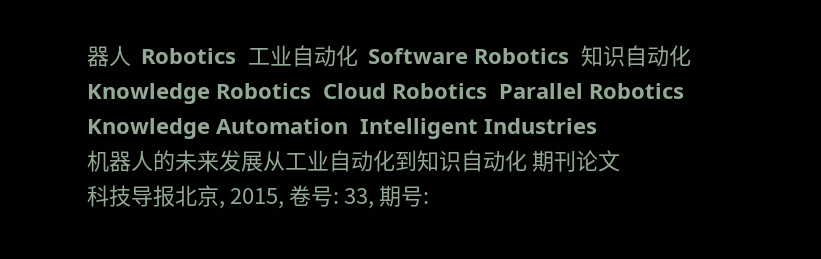器人  Robotics  工业自动化  Software Robotics  知识自动化  Knowledge Robotics  Cloud Robotics  Parallel Robotics  Knowledge Automation  Intelligent Industries
机器人的未来发展从工业自动化到知识自动化 期刊论文
科技导报北京, 2015, 卷号: 33, 期号: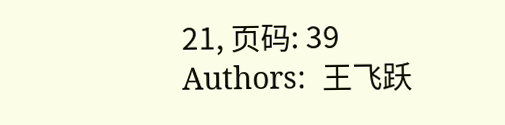21, 页码: 39
Authors:  王飞跃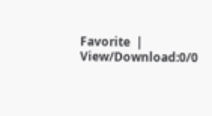Favorite  |  View/Download:0/0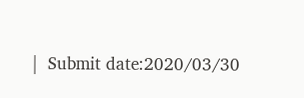|  Submit date:2020/03/30